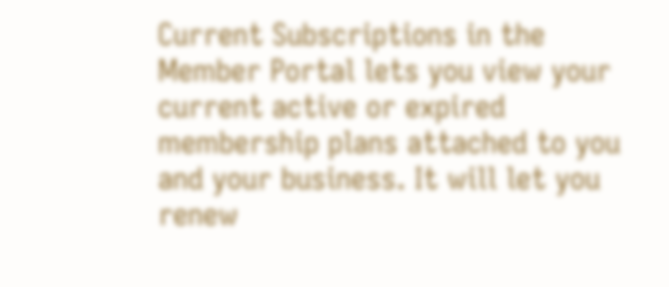Current Subscriptions in the Member Portal lets you view your current active or expired membership plans attached to you and your business. It will let you renew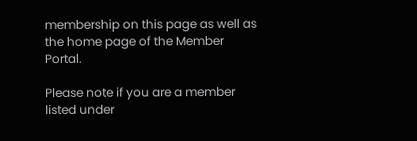membership on this page as well as the home page of the Member Portal.

Please note if you are a member listed under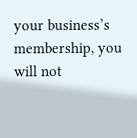your business’s membership, you will not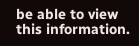be able to view this information.